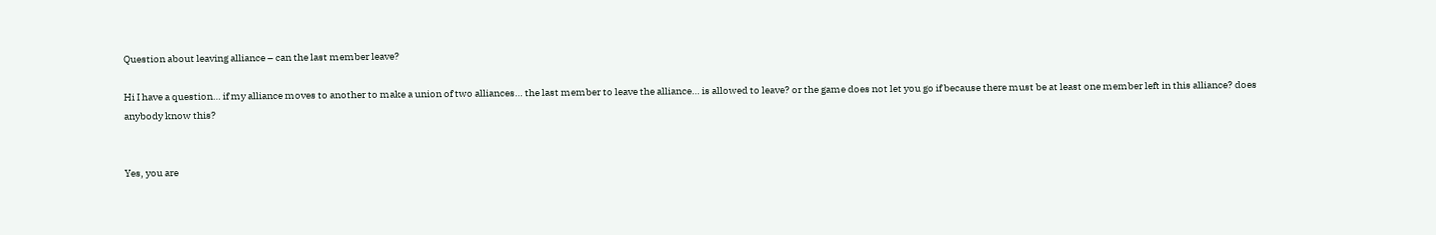Question about leaving alliance – can the last member leave?

Hi I have a question… if my alliance moves to another to make a union of two alliances… the last member to leave the alliance… is allowed to leave? or the game does not let you go if because there must be at least one member left in this alliance? does anybody know this?


Yes, you are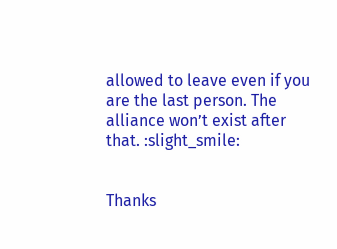allowed to leave even if you are the last person. The alliance won’t exist after that. :slight_smile:


Thanks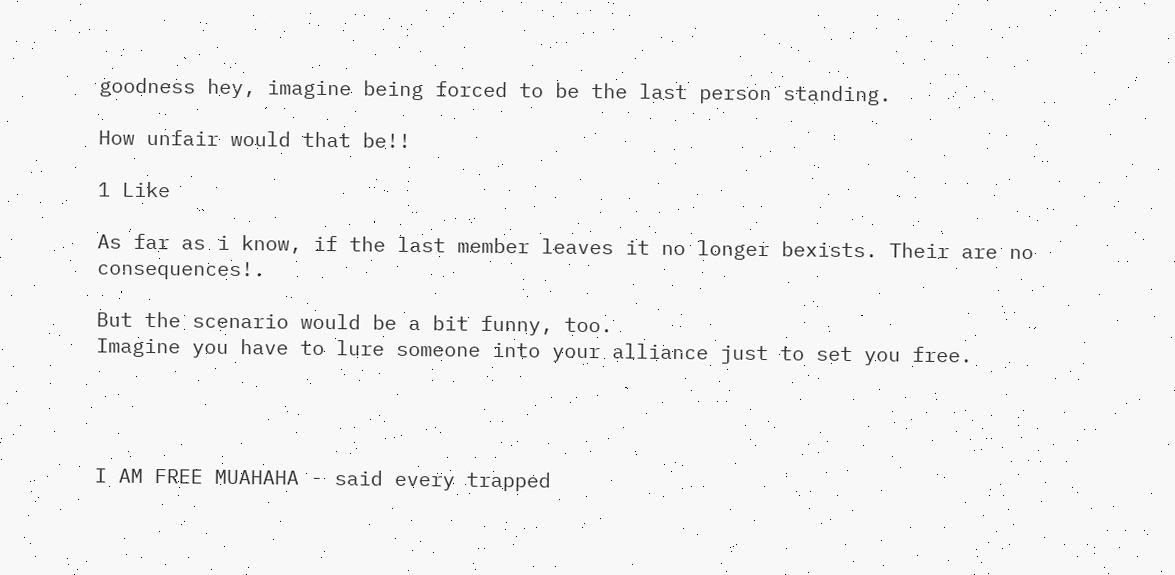goodness hey, imagine being forced to be the last person standing.

How unfair would that be!!

1 Like

As far as i know, if the last member leaves it no longer bexists. Their are no consequences!.

But the scenario would be a bit funny, too.
Imagine you have to lure someone into your alliance just to set you free.




I AM FREE MUAHAHA - said every trapped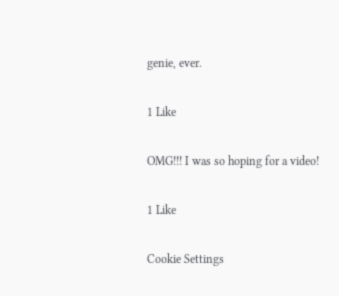genie, ever.

1 Like

OMG!!! I was so hoping for a video!

1 Like

Cookie Settings